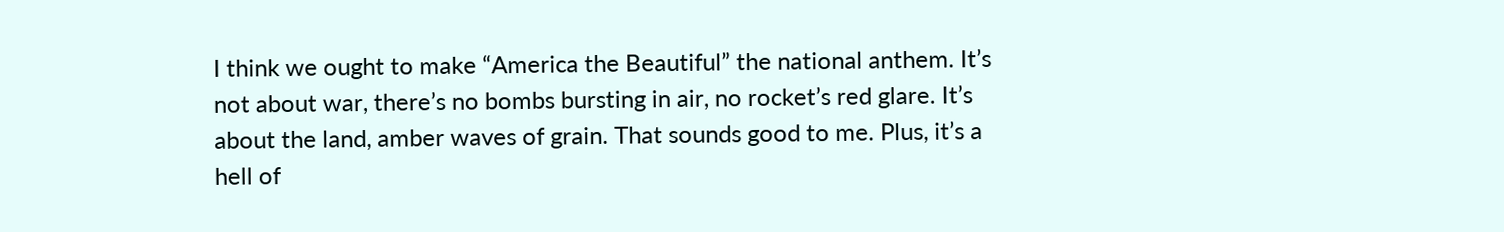I think we ought to make “America the Beautiful” the national anthem. It’s not about war, there’s no bombs bursting in air, no rocket’s red glare. It’s about the land, amber waves of grain. That sounds good to me. Plus, it’s a hell of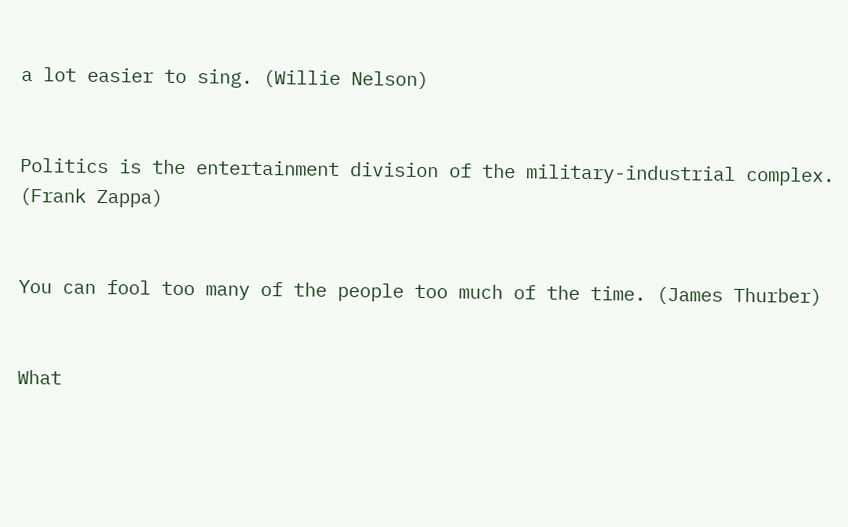a lot easier to sing. (Willie Nelson)


Politics is the entertainment division of the military-industrial complex. (Frank Zappa)


You can fool too many of the people too much of the time. (James Thurber)


What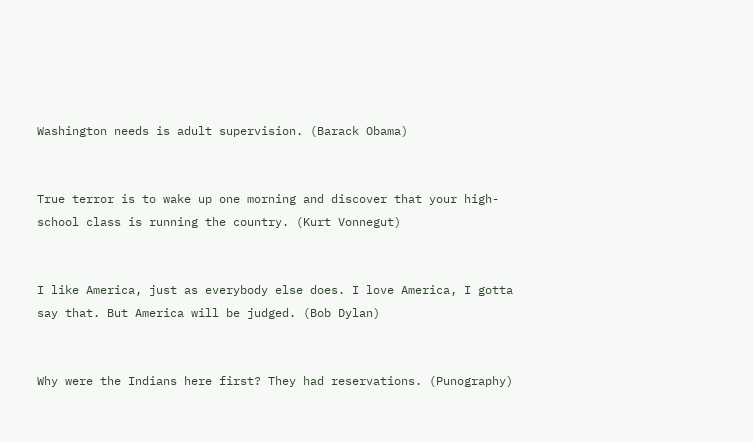Washington needs is adult supervision. (Barack Obama)


True terror is to wake up one morning and discover that your high-school class is running the country. (Kurt Vonnegut)


I like America, just as everybody else does. I love America, I gotta say that. But America will be judged. (Bob Dylan)


Why were the Indians here first? They had reservations. (Punography)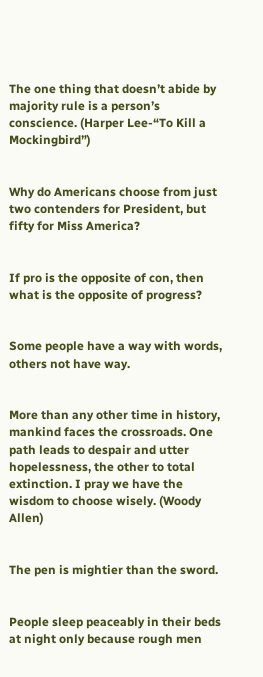The one thing that doesn’t abide by majority rule is a person’s conscience. (Harper Lee-“To Kill a Mockingbird”)


Why do Americans choose from just two contenders for President, but fifty for Miss America?


If pro is the opposite of con, then what is the opposite of progress?


Some people have a way with words, others not have way.


More than any other time in history, mankind faces the crossroads. One path leads to despair and utter hopelessness, the other to total extinction. I pray we have the wisdom to choose wisely. (Woody Allen)


The pen is mightier than the sword.


People sleep peaceably in their beds at night only because rough men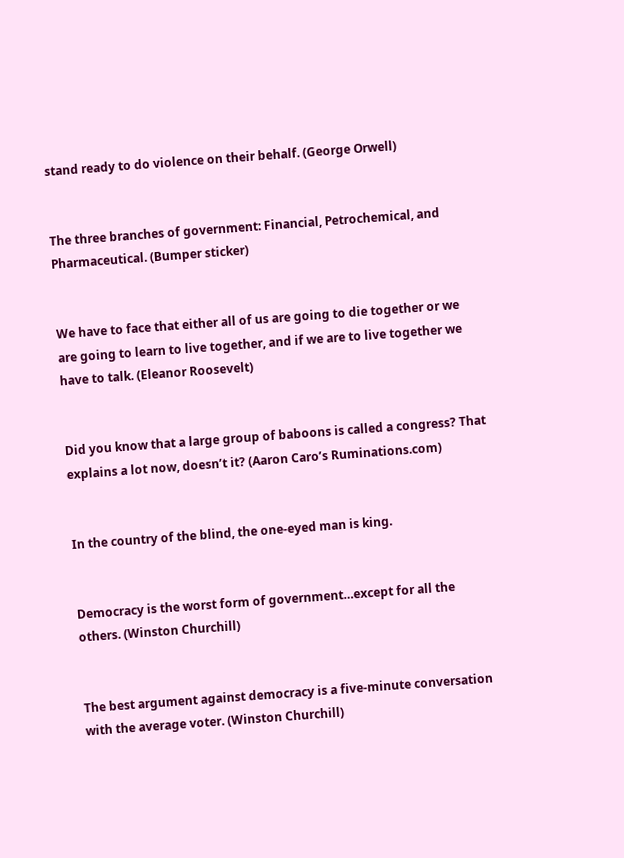stand ready to do violence on their behalf. (George Orwell)


The three branches of government: Financial, Petrochemical, and Pharmaceutical. (Bumper sticker)


We have to face that either all of us are going to die together or we are going to learn to live together, and if we are to live together we have to talk. (Eleanor Roosevelt)


Did you know that a large group of baboons is called a congress? That explains a lot now, doesn’t it? (Aaron Caro’s Ruminations.com)


In the country of the blind, the one-eyed man is king.


Democracy is the worst form of government…except for all the others. (Winston Churchill)


The best argument against democracy is a five-minute conversation with the average voter. (Winston Churchill)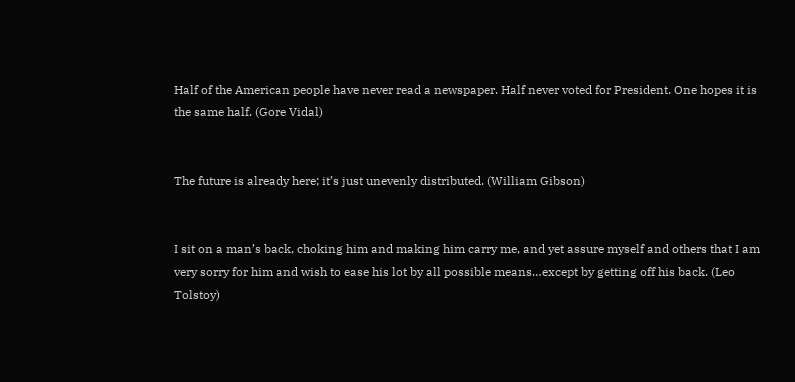Half of the American people have never read a newspaper. Half never voted for President. One hopes it is the same half. (Gore Vidal)


The future is already here; it’s just unevenly distributed. (William Gibson)


I sit on a man’s back, choking him and making him carry me, and yet assure myself and others that I am very sorry for him and wish to ease his lot by all possible means…except by getting off his back. (Leo Tolstoy)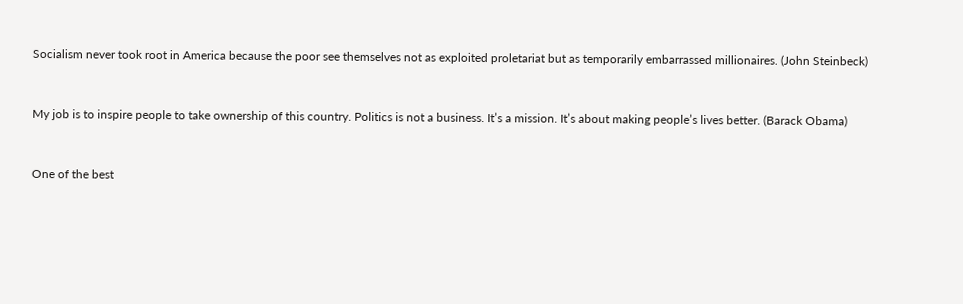Socialism never took root in America because the poor see themselves not as exploited proletariat but as temporarily embarrassed millionaires. (John Steinbeck)


My job is to inspire people to take ownership of this country. Politics is not a business. It’s a mission. It’s about making people’s lives better. (Barack Obama)


One of the best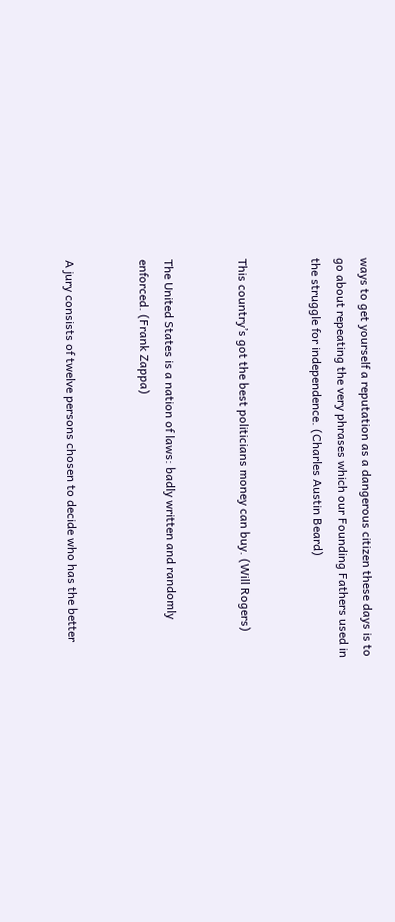ways to get yourself a reputation as a dangerous citizen these days is to go about repeating the very phrases which our Founding Fathers used in the struggle for independence. (Charles Austin Beard)


This country’s got the best politicians money can buy. (Will Rogers)


The United States is a nation of laws: badly written and randomly enforced. (Frank Zappa)


A jury consists of twelve persons chosen to decide who has the better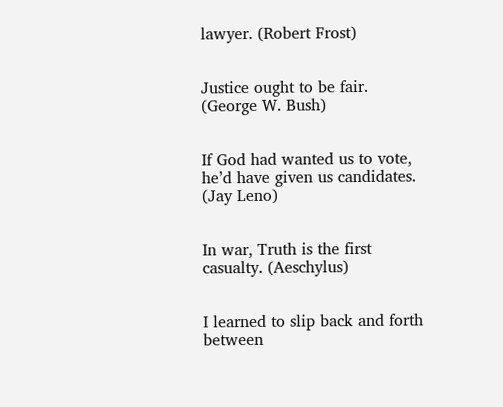lawyer. (Robert Frost)


Justice ought to be fair. (George W. Bush)


If God had wanted us to vote, he’d have given us candidates. (Jay Leno)


In war, Truth is the first casualty. (Aeschylus)


I learned to slip back and forth between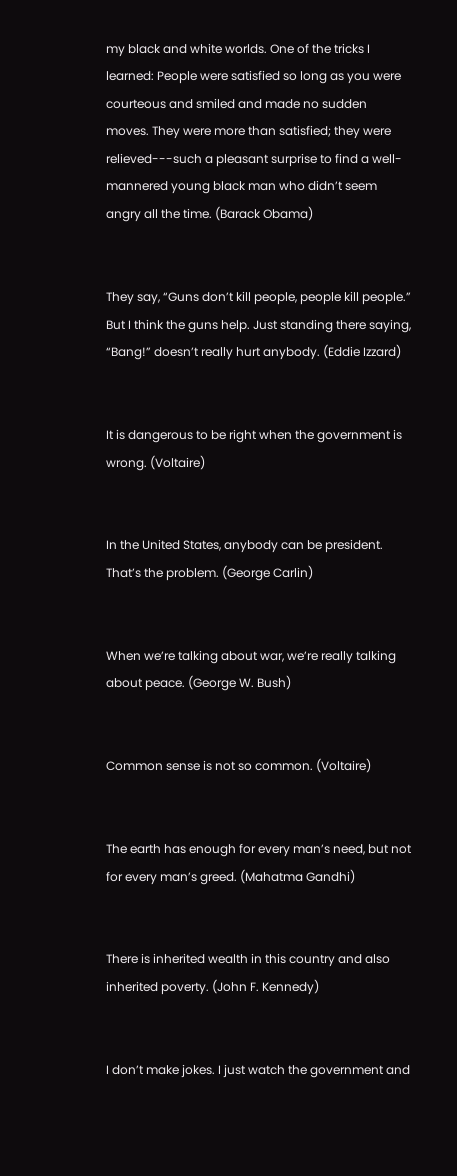my black and white worlds. One of the tricks I learned: People were satisfied so long as you were courteous and smiled and made no sudden moves. They were more than satisfied; they were relieved---such a pleasant surprise to find a well-mannered young black man who didn’t seem angry all the time. (Barack Obama)


They say, “Guns don’t kill people, people kill people.” But I think the guns help. Just standing there saying, “Bang!” doesn’t really hurt anybody. (Eddie Izzard)


It is dangerous to be right when the government is wrong. (Voltaire)


In the United States, anybody can be president. That’s the problem. (George Carlin)


When we’re talking about war, we’re really talking about peace. (George W. Bush)


Common sense is not so common. (Voltaire)


The earth has enough for every man’s need, but not for every man’s greed. (Mahatma Gandhi)


There is inherited wealth in this country and also inherited poverty. (John F. Kennedy)


I don’t make jokes. I just watch the government and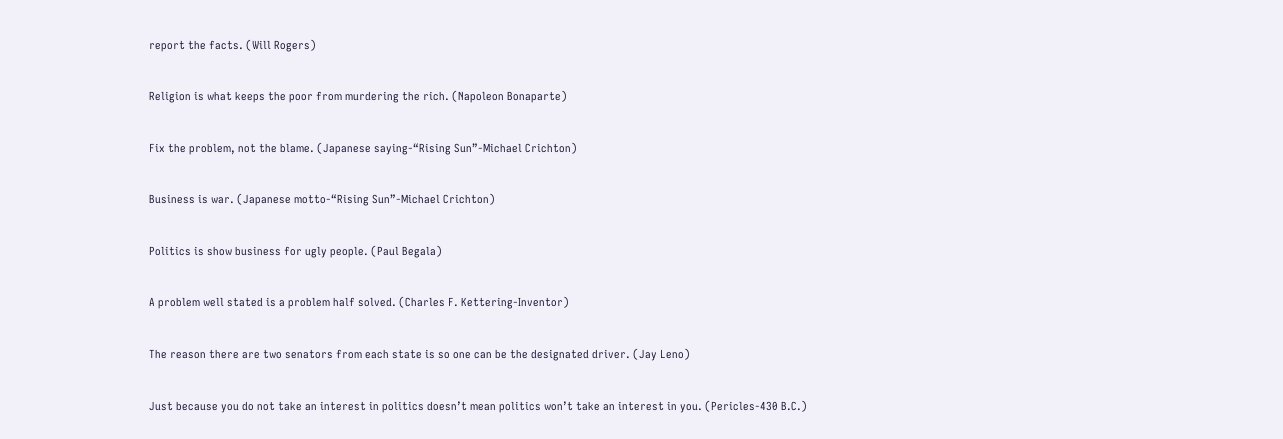report the facts. (Will Rogers)


Religion is what keeps the poor from murdering the rich. (Napoleon Bonaparte)


Fix the problem, not the blame. (Japanese saying-“Rising Sun”-Michael Crichton)


Business is war. (Japanese motto-“Rising Sun”-Michael Crichton)


Politics is show business for ugly people. (Paul Begala)


A problem well stated is a problem half solved. (Charles F. Kettering-Inventor)


The reason there are two senators from each state is so one can be the designated driver. (Jay Leno)


Just because you do not take an interest in politics doesn’t mean politics won’t take an interest in you. (Pericles-430 B.C.)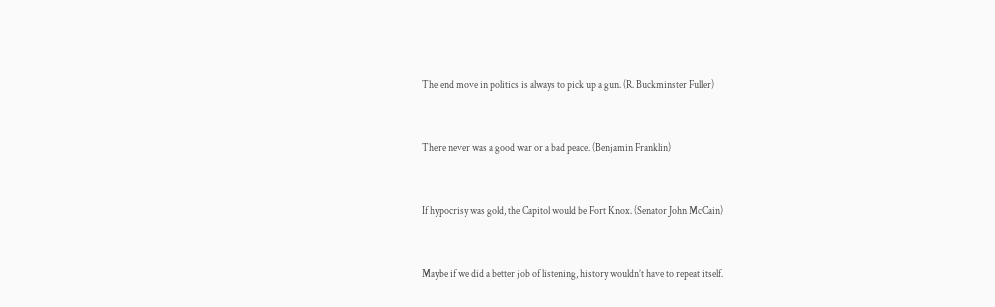The end move in politics is always to pick up a gun. (R. Buckminster Fuller)


There never was a good war or a bad peace. (Benjamin Franklin)


If hypocrisy was gold, the Capitol would be Fort Knox. (Senator John McCain)


Maybe if we did a better job of listening, history wouldn’t have to repeat itself.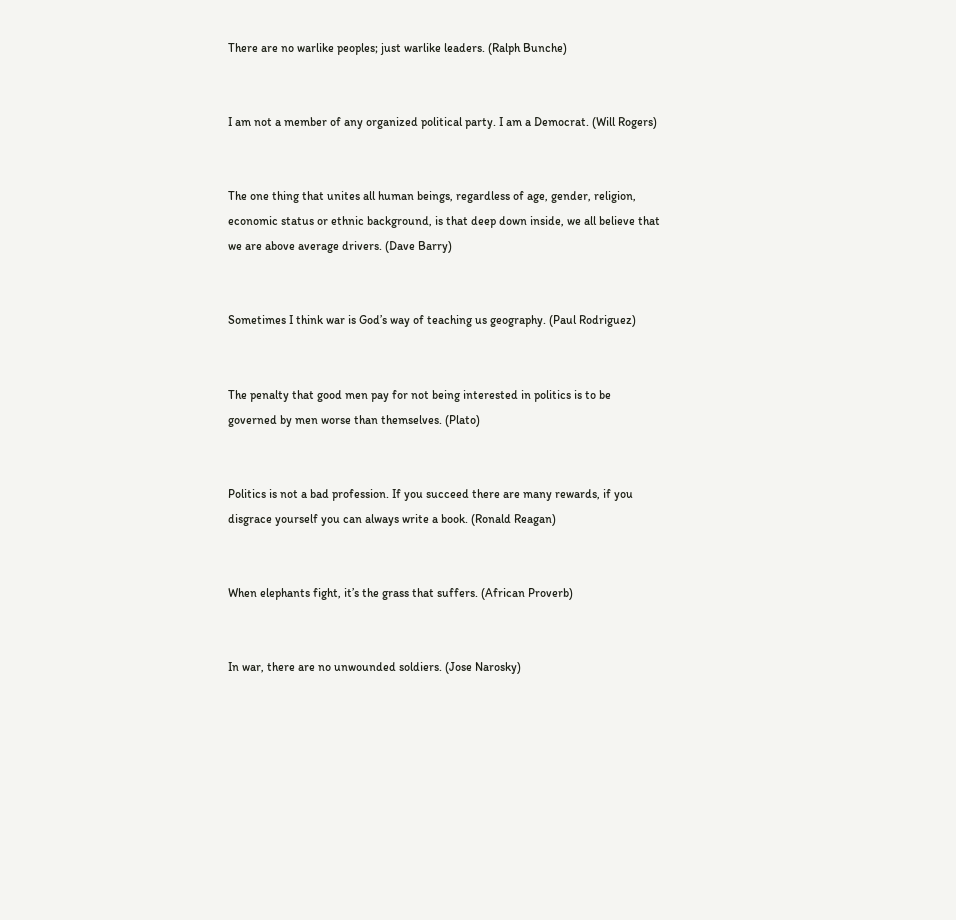There are no warlike peoples; just warlike leaders. (Ralph Bunche)


I am not a member of any organized political party. I am a Democrat. (Will Rogers)


The one thing that unites all human beings, regardless of age, gender, religion, economic status or ethnic background, is that deep down inside, we all believe that we are above average drivers. (Dave Barry)


Sometimes I think war is God’s way of teaching us geography. (Paul Rodriguez)


The penalty that good men pay for not being interested in politics is to be governed by men worse than themselves. (Plato)


Politics is not a bad profession. If you succeed there are many rewards, if you disgrace yourself you can always write a book. (Ronald Reagan)


When elephants fight, it’s the grass that suffers. (African Proverb)


In war, there are no unwounded soldiers. (Jose Narosky)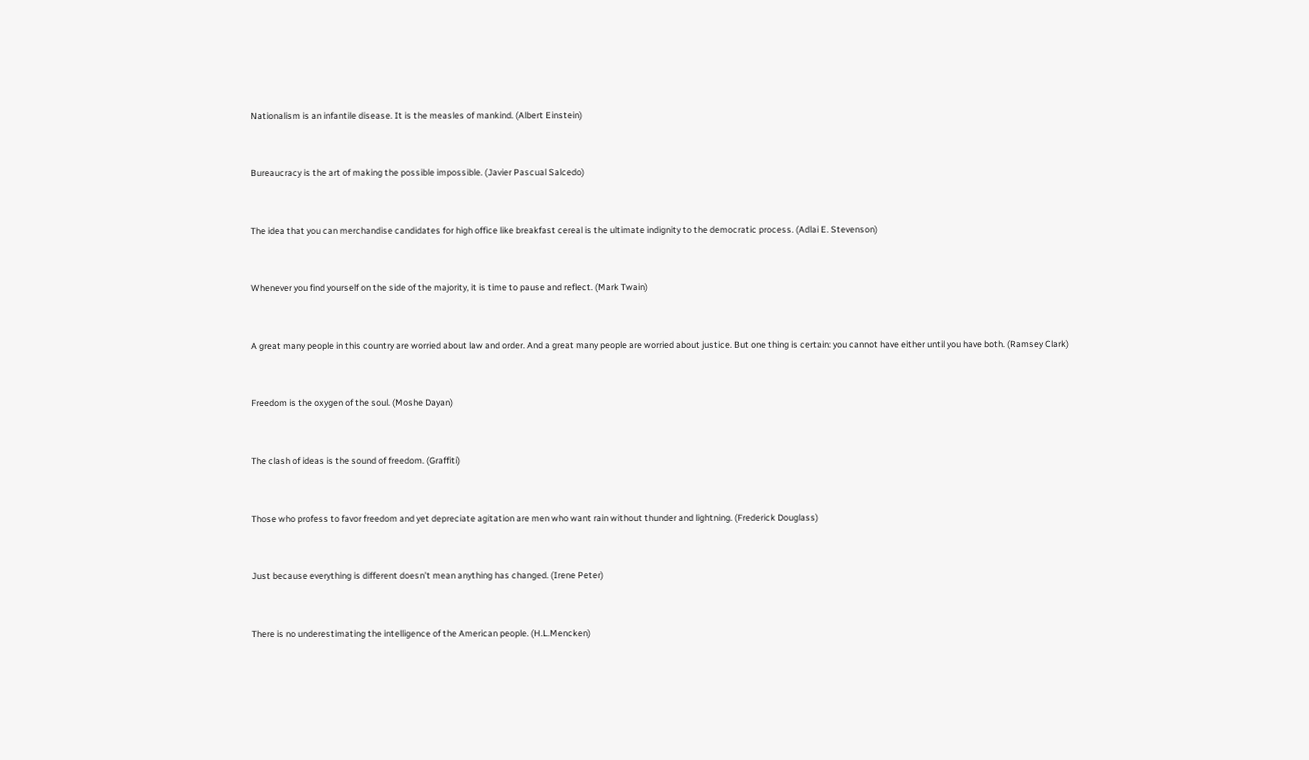Nationalism is an infantile disease. It is the measles of mankind. (Albert Einstein)


Bureaucracy is the art of making the possible impossible. (Javier Pascual Salcedo)


The idea that you can merchandise candidates for high office like breakfast cereal is the ultimate indignity to the democratic process. (Adlai E. Stevenson)


Whenever you find yourself on the side of the majority, it is time to pause and reflect. (Mark Twain)


A great many people in this country are worried about law and order. And a great many people are worried about justice. But one thing is certain: you cannot have either until you have both. (Ramsey Clark)


Freedom is the oxygen of the soul. (Moshe Dayan)


The clash of ideas is the sound of freedom. (Graffiti)


Those who profess to favor freedom and yet depreciate agitation are men who want rain without thunder and lightning. (Frederick Douglass)


Just because everything is different doesn’t mean anything has changed. (Irene Peter)


There is no underestimating the intelligence of the American people. (H.L.Mencken)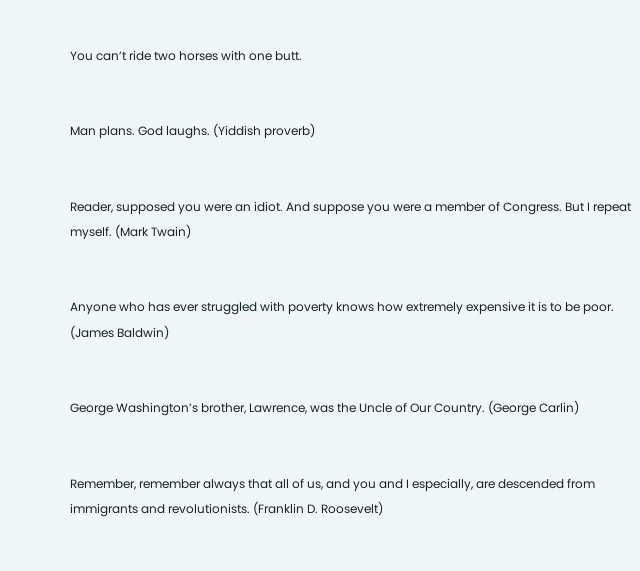You can’t ride two horses with one butt.


Man plans. God laughs. (Yiddish proverb)


Reader, supposed you were an idiot. And suppose you were a member of Congress. But I repeat myself. (Mark Twain)


Anyone who has ever struggled with poverty knows how extremely expensive it is to be poor. (James Baldwin)


George Washington’s brother, Lawrence, was the Uncle of Our Country. (George Carlin)


Remember, remember always that all of us, and you and I especially, are descended from immigrants and revolutionists. (Franklin D. Roosevelt)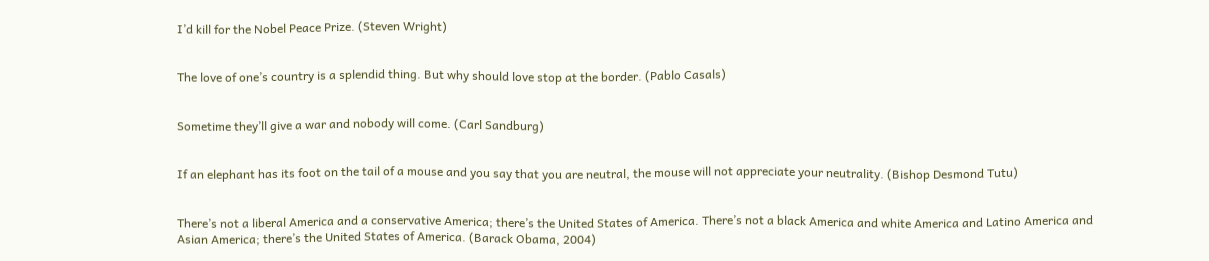I’d kill for the Nobel Peace Prize. (Steven Wright)


The love of one’s country is a splendid thing. But why should love stop at the border. (Pablo Casals)


Sometime they’ll give a war and nobody will come. (Carl Sandburg)


If an elephant has its foot on the tail of a mouse and you say that you are neutral, the mouse will not appreciate your neutrality. (Bishop Desmond Tutu)


There’s not a liberal America and a conservative America; there’s the United States of America. There’s not a black America and white America and Latino America and Asian America; there’s the United States of America. (Barack Obama, 2004)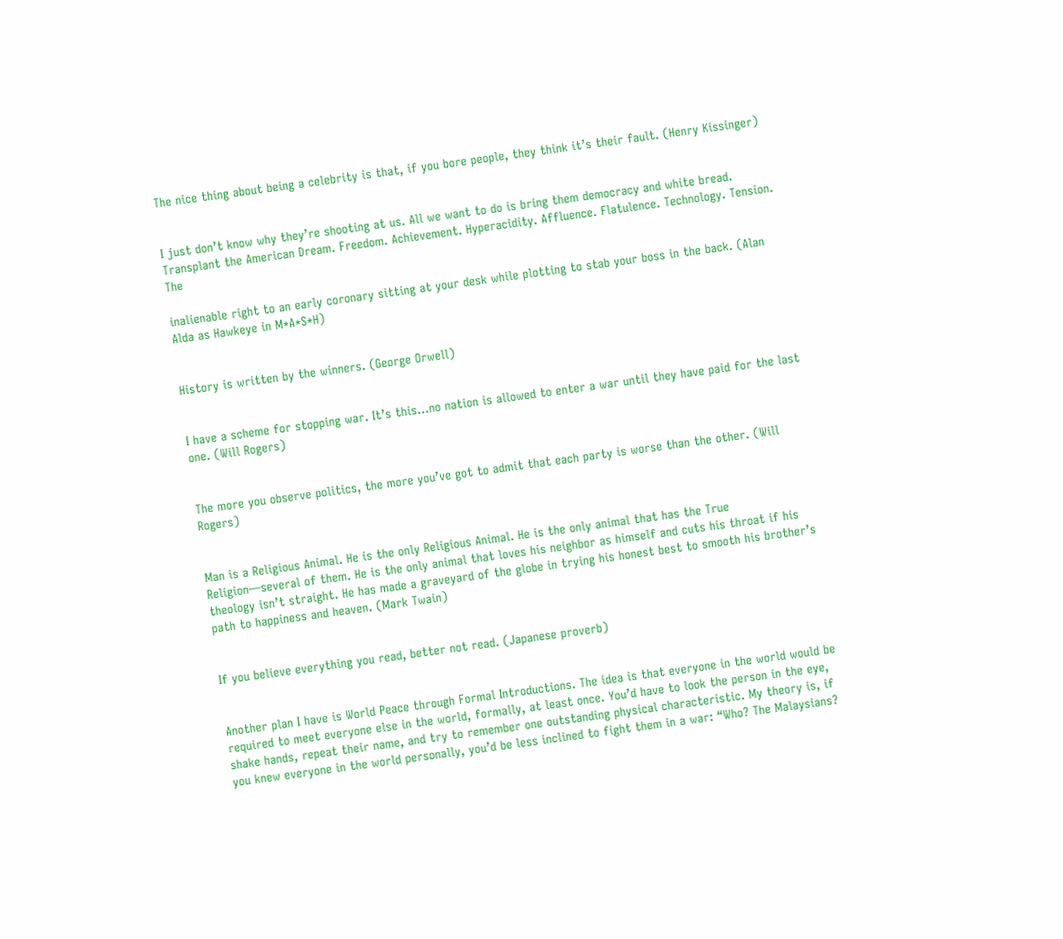The nice thing about being a celebrity is that, if you bore people, they think it’s their fault. (Henry Kissinger)


I just don’t know why they’re shooting at us. All we want to do is bring them democracy and white bread. Transplant the American Dream. Freedom. Achievement. Hyperacidity. Affluence. Flatulence. Technology. Tension. The

inalienable right to an early coronary sitting at your desk while plotting to stab your boss in the back. (Alan Alda as Hawkeye in M*A*S*H)


History is written by the winners. (George Orwell)


I have a scheme for stopping war. It’s this…no nation is allowed to enter a war until they have paid for the last one. (Will Rogers)


The more you observe politics, the more you’ve got to admit that each party is worse than the other. (Will Rogers)


Man is a Religious Animal. He is the only Religious Animal. He is the only animal that has the True Religion—several of them. He is the only animal that loves his neighbor as himself and cuts his throat if his theology isn’t straight. He has made a graveyard of the globe in trying his honest best to smooth his brother’s path to happiness and heaven. (Mark Twain)


If you believe everything you read, better not read. (Japanese proverb)


Another plan I have is World Peace through Formal Introductions. The idea is that everyone in the world would be required to meet everyone else in the world, formally, at least once. You’d have to look the person in the eye, shake hands, repeat their name, and try to remember one outstanding physical characteristic. My theory is, if you knew everyone in the world personally, you’d be less inclined to fight them in a war: “Who? The Malaysians?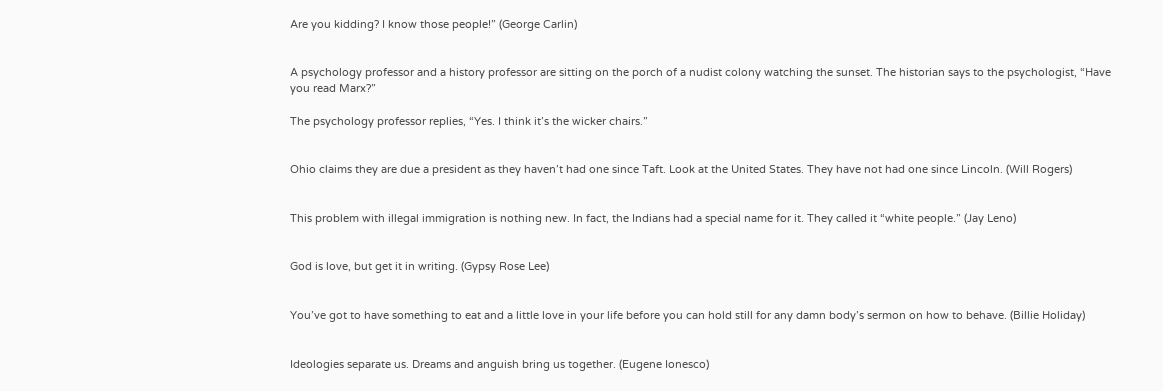Are you kidding? I know those people!” (George Carlin)


A psychology professor and a history professor are sitting on the porch of a nudist colony watching the sunset. The historian says to the psychologist, “Have you read Marx?”

The psychology professor replies, “Yes. I think it’s the wicker chairs.”


Ohio claims they are due a president as they haven’t had one since Taft. Look at the United States. They have not had one since Lincoln. (Will Rogers)


This problem with illegal immigration is nothing new. In fact, the Indians had a special name for it. They called it “white people.” (Jay Leno)


God is love, but get it in writing. (Gypsy Rose Lee)


You’ve got to have something to eat and a little love in your life before you can hold still for any damn body’s sermon on how to behave. (Billie Holiday)


Ideologies separate us. Dreams and anguish bring us together. (Eugene Ionesco)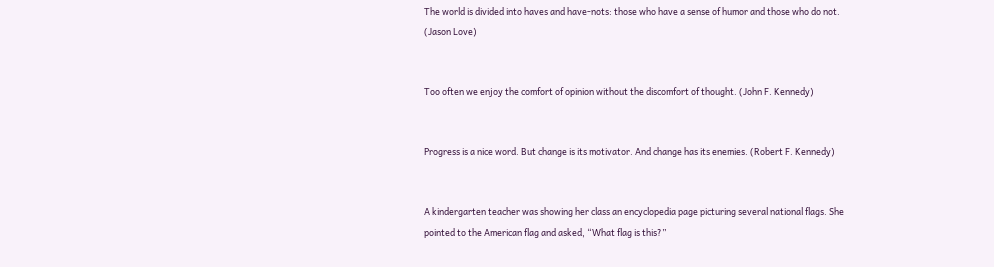The world is divided into haves and have-nots: those who have a sense of humor and those who do not. (Jason Love)


Too often we enjoy the comfort of opinion without the discomfort of thought. (John F. Kennedy)


Progress is a nice word. But change is its motivator. And change has its enemies. (Robert F. Kennedy)


A kindergarten teacher was showing her class an encyclopedia page picturing several national flags. She pointed to the American flag and asked, “What flag is this?”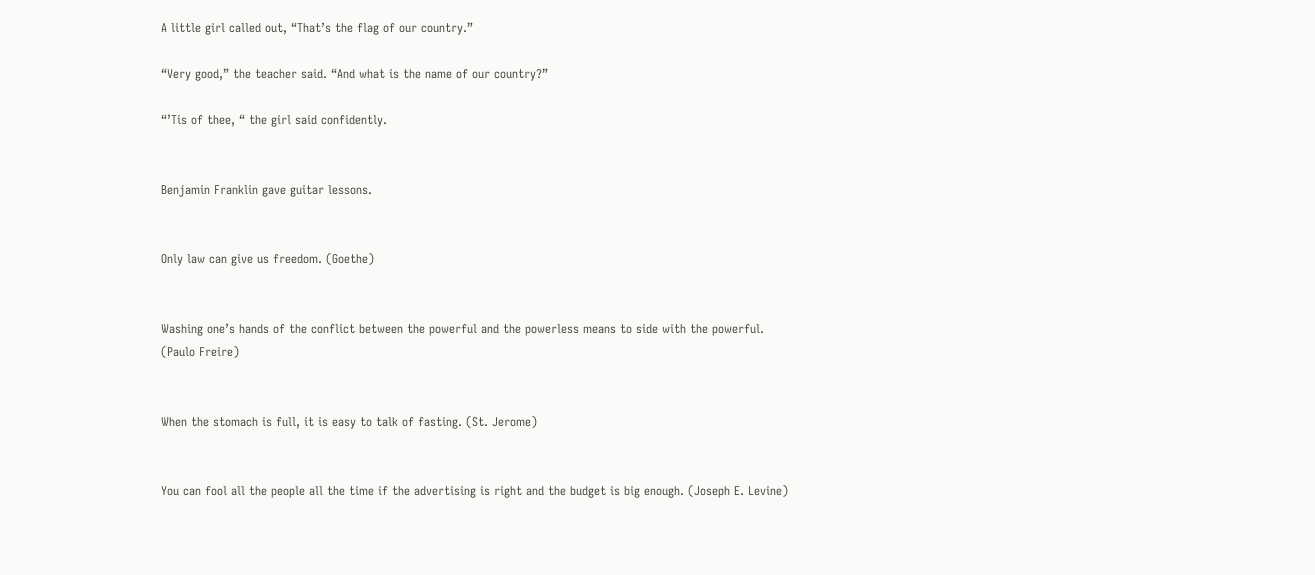A little girl called out, “That’s the flag of our country.”

“Very good,” the teacher said. “And what is the name of our country?”

“’Tis of thee, “ the girl said confidently.


Benjamin Franklin gave guitar lessons.


Only law can give us freedom. (Goethe)


Washing one’s hands of the conflict between the powerful and the powerless means to side with the powerful. (Paulo Freire)


When the stomach is full, it is easy to talk of fasting. (St. Jerome)


You can fool all the people all the time if the advertising is right and the budget is big enough. (Joseph E. Levine)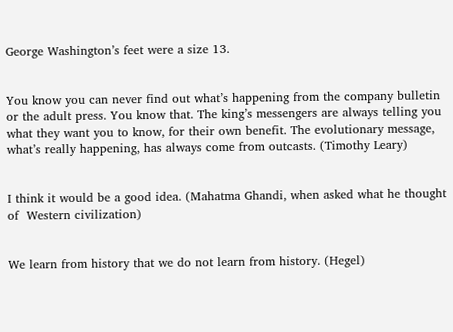George Washington’s feet were a size 13.


You know you can never find out what’s happening from the company bulletin or the adult press. You know that. The king’s messengers are always telling you what they want you to know, for their own benefit. The evolutionary message, what’s really happening, has always come from outcasts. (Timothy Leary)


I think it would be a good idea. (Mahatma Ghandi, when asked what he thought of  Western civilization)


We learn from history that we do not learn from history. (Hegel)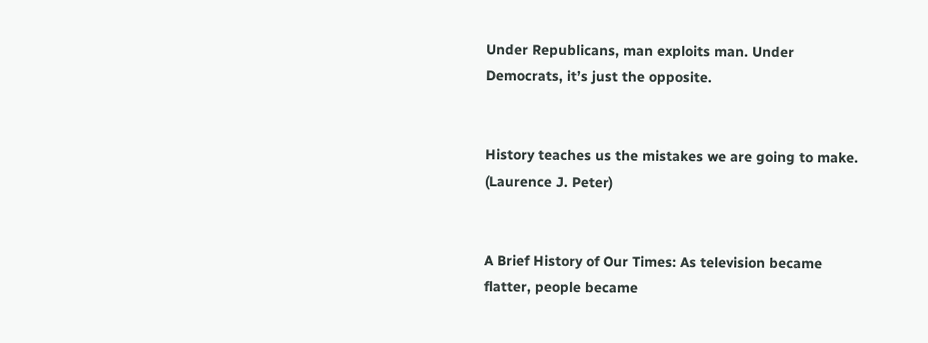Under Republicans, man exploits man. Under Democrats, it’s just the opposite.


History teaches us the mistakes we are going to make. (Laurence J. Peter)


A Brief History of Our Times: As television became flatter, people became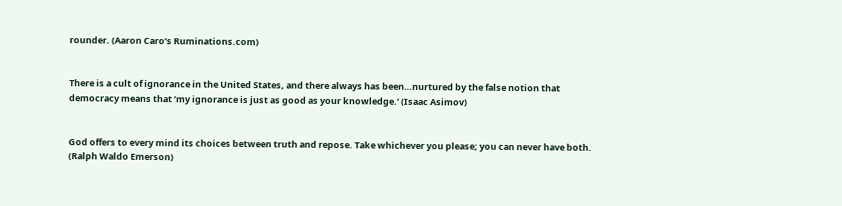rounder. (Aaron Caro’s Ruminations.com)


There is a cult of ignorance in the United States, and there always has been…nurtured by the false notion that democracy means that ’my ignorance is just as good as your knowledge.’ (Isaac Asimov)


God offers to every mind its choices between truth and repose. Take whichever you please; you can never have both. (Ralph Waldo Emerson)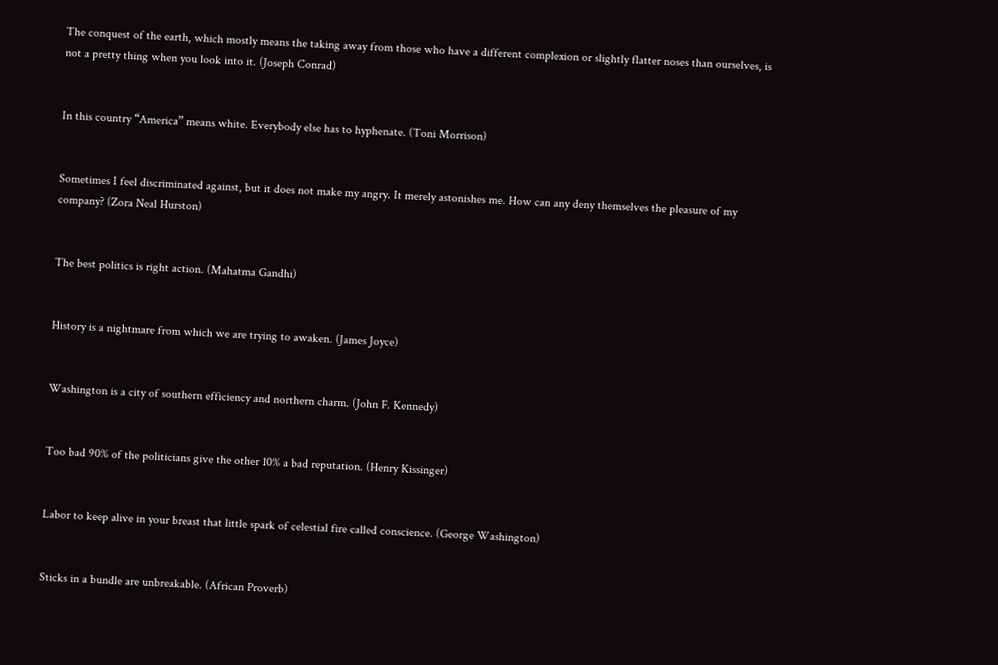The conquest of the earth, which mostly means the taking away from those who have a different complexion or slightly flatter noses than ourselves, is not a pretty thing when you look into it. (Joseph Conrad)


In this country “America” means white. Everybody else has to hyphenate. (Toni Morrison)


Sometimes I feel discriminated against, but it does not make my angry. It merely astonishes me. How can any deny themselves the pleasure of my company? (Zora Neal Hurston)


The best politics is right action. (Mahatma Gandhi)


History is a nightmare from which we are trying to awaken. (James Joyce)


Washington is a city of southern efficiency and northern charm. (John F. Kennedy)


Too bad 90% of the politicians give the other 10% a bad reputation. (Henry Kissinger)


Labor to keep alive in your breast that little spark of celestial fire called conscience. (George Washington)


Sticks in a bundle are unbreakable. (African Proverb)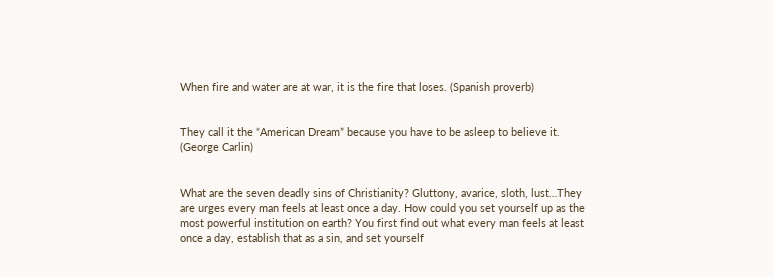When fire and water are at war, it is the fire that loses. (Spanish proverb)


They call it the “American Dream” because you have to be asleep to believe it. (George Carlin)


What are the seven deadly sins of Christianity? Gluttony, avarice, sloth, lust…They are urges every man feels at least once a day. How could you set yourself up as the most powerful institution on earth? You first find out what every man feels at least once a day, establish that as a sin, and set yourself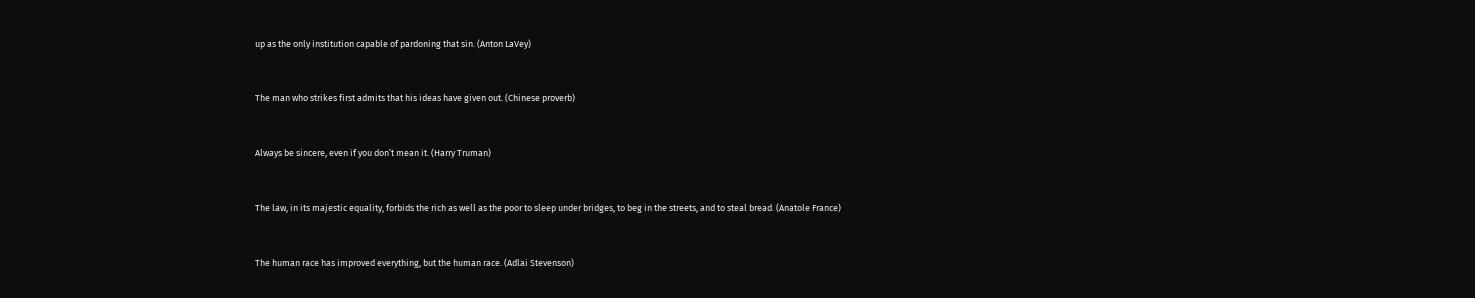up as the only institution capable of pardoning that sin. (Anton LaVey)


The man who strikes first admits that his ideas have given out. (Chinese proverb)


Always be sincere, even if you don’t mean it. (Harry Truman)


The law, in its majestic equality, forbids the rich as well as the poor to sleep under bridges, to beg in the streets, and to steal bread. (Anatole France)


The human race has improved everything, but the human race. (Adlai Stevenson)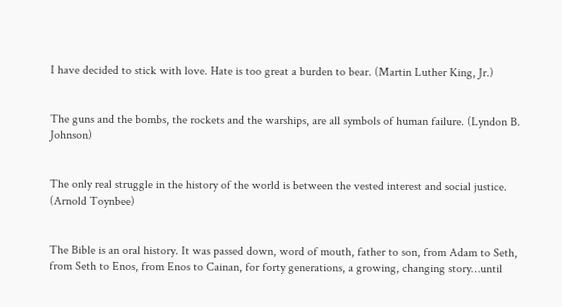I have decided to stick with love. Hate is too great a burden to bear. (Martin Luther King, Jr.)


The guns and the bombs, the rockets and the warships, are all symbols of human failure. (Lyndon B. Johnson)


The only real struggle in the history of the world is between the vested interest and social justice. (Arnold Toynbee)


The Bible is an oral history. It was passed down, word of mouth, father to son, from Adam to Seth, from Seth to Enos, from Enos to Cainan, for forty generations, a growing, changing story…until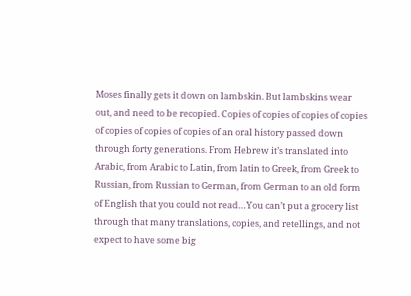Moses finally gets it down on lambskin. But lambskins wear out, and need to be recopied. Copies of copies of copies of copies of copies of copies of copies of an oral history passed down through forty generations. From Hebrew it’s translated into Arabic, from Arabic to Latin, from latin to Greek, from Greek to Russian, from Russian to German, from German to an old form of English that you could not read…You can’t put a grocery list through that many translations, copies, and retellings, and not expect to have some big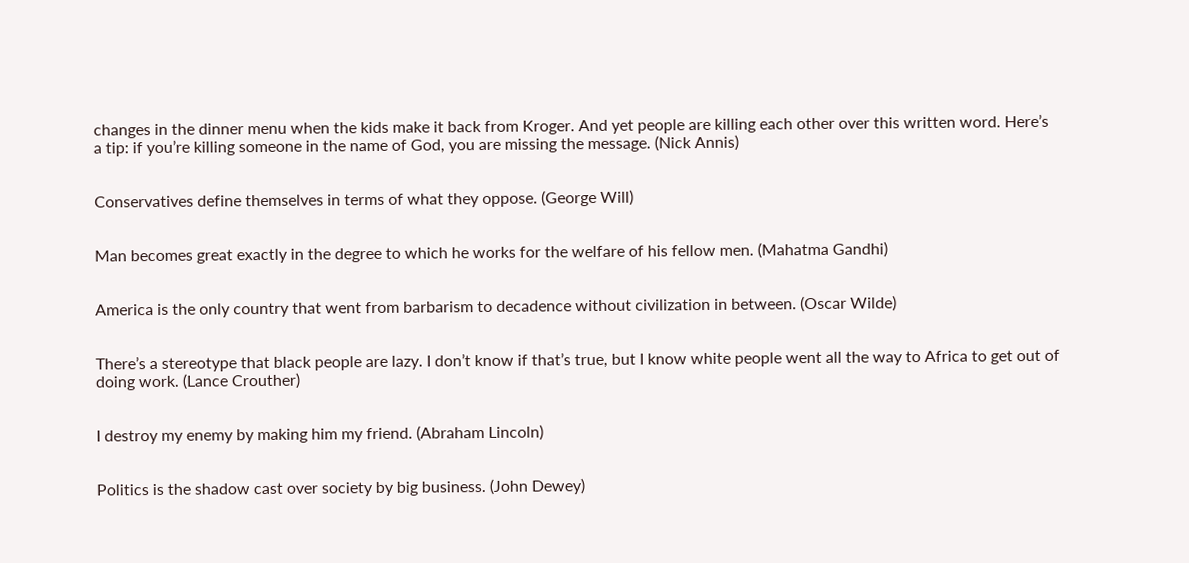changes in the dinner menu when the kids make it back from Kroger. And yet people are killing each other over this written word. Here’s a tip: if you’re killing someone in the name of God, you are missing the message. (Nick Annis)


Conservatives define themselves in terms of what they oppose. (George Will)


Man becomes great exactly in the degree to which he works for the welfare of his fellow men. (Mahatma Gandhi)


America is the only country that went from barbarism to decadence without civilization in between. (Oscar Wilde)


There’s a stereotype that black people are lazy. I don’t know if that’s true, but I know white people went all the way to Africa to get out of doing work. (Lance Crouther)


I destroy my enemy by making him my friend. (Abraham Lincoln)


Politics is the shadow cast over society by big business. (John Dewey)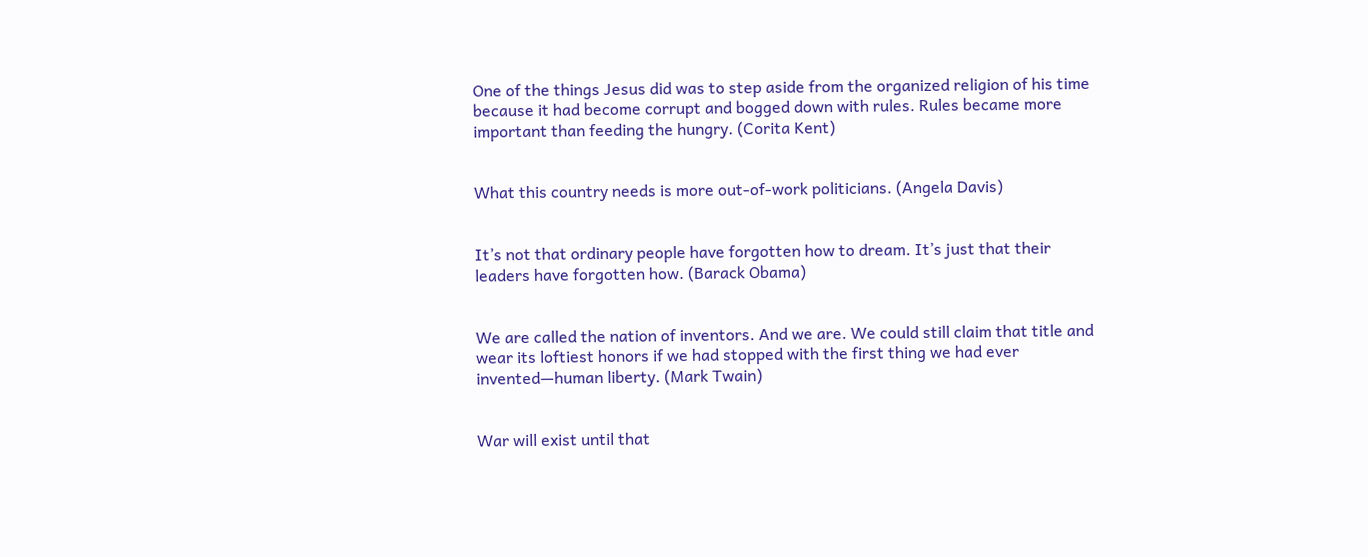One of the things Jesus did was to step aside from the organized religion of his time because it had become corrupt and bogged down with rules. Rules became more important than feeding the hungry. (Corita Kent)


What this country needs is more out-of-work politicians. (Angela Davis)


It’s not that ordinary people have forgotten how to dream. It’s just that their leaders have forgotten how. (Barack Obama)


We are called the nation of inventors. And we are. We could still claim that title and wear its loftiest honors if we had stopped with the first thing we had ever invented—human liberty. (Mark Twain)


War will exist until that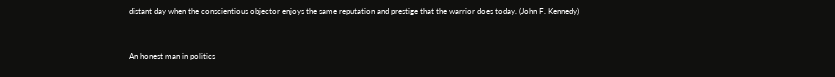distant day when the conscientious objector enjoys the same reputation and prestige that the warrior does today. (John F. Kennedy)


An honest man in politics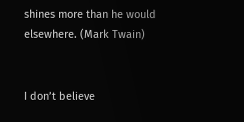shines more than he would elsewhere. (Mark Twain)


I don’t believe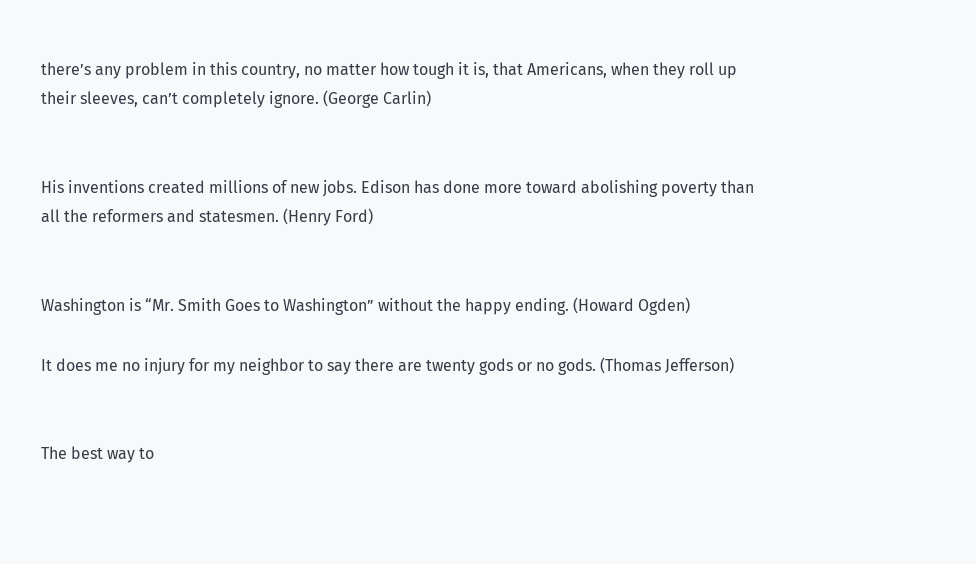there’s any problem in this country, no matter how tough it is, that Americans, when they roll up their sleeves, can’t completely ignore. (George Carlin)


His inventions created millions of new jobs. Edison has done more toward abolishing poverty than all the reformers and statesmen. (Henry Ford)


Washington is “Mr. Smith Goes to Washington” without the happy ending. (Howard Ogden)

It does me no injury for my neighbor to say there are twenty gods or no gods. (Thomas Jefferson)


The best way to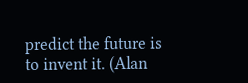predict the future is to invent it. (Alan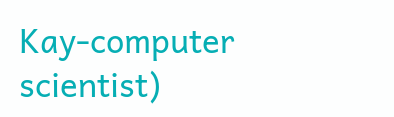Kay-computer scientist)